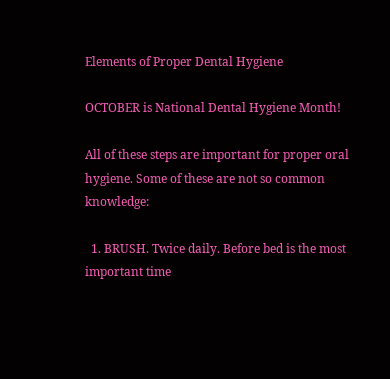Elements of Proper Dental Hygiene

OCTOBER is National Dental Hygiene Month!

All of these steps are important for proper oral hygiene. Some of these are not so common knowledge:

  1. BRUSH. Twice daily. Before bed is the most important time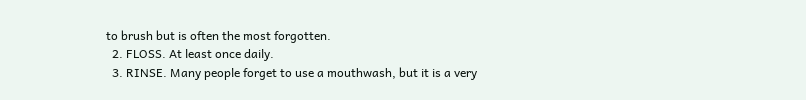to brush but is often the most forgotten.
  2. FLOSS. At least once daily.
  3. RINSE. Many people forget to use a mouthwash, but it is a very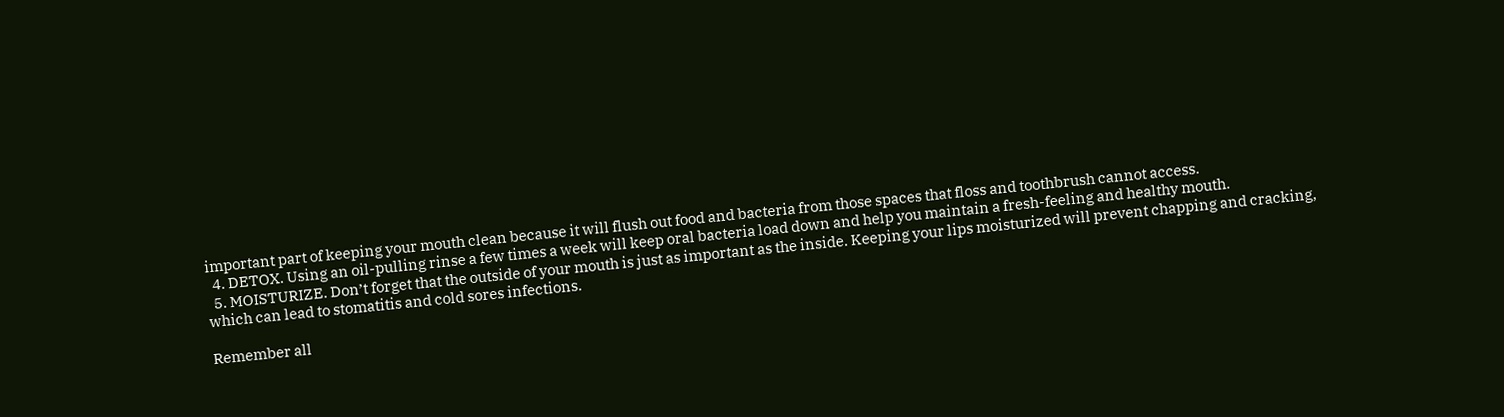important part of keeping your mouth clean because it will flush out food and bacteria from those spaces that floss and toothbrush cannot access.
  4. DETOX. Using an oil-pulling rinse a few times a week will keep oral bacteria load down and help you maintain a fresh-feeling and healthy mouth.
  5. MOISTURIZE. Don’t forget that the outside of your mouth is just as important as the inside. Keeping your lips moisturized will prevent chapping and cracking, which can lead to stomatitis and cold sores infections.

Remember all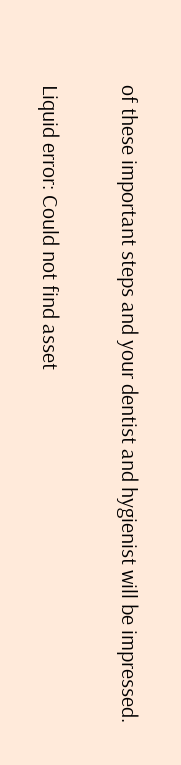of these important steps and your dentist and hygienist will be impressed.

Liquid error: Could not find asset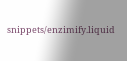snippets/enzimify.liquid